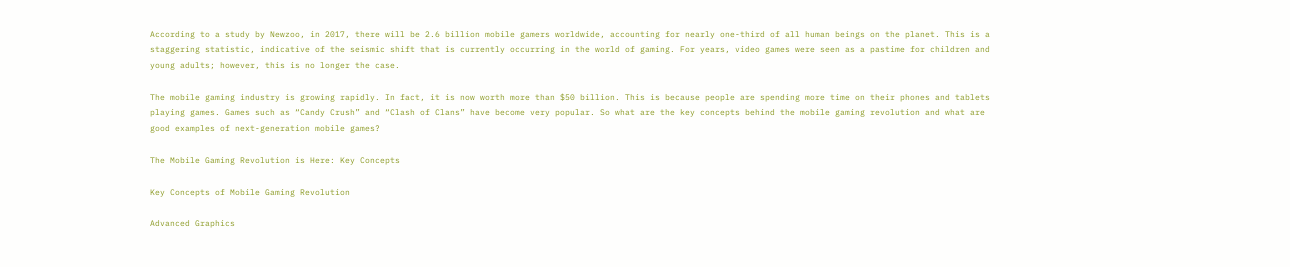According to a study by Newzoo, in 2017, there will be 2.6 billion mobile gamers worldwide, accounting for nearly one-third of all human beings on the planet. This is a staggering statistic, indicative of the seismic shift that is currently occurring in the world of gaming. For years, video games were seen as a pastime for children and young adults; however, this is no longer the case.

The mobile gaming industry is growing rapidly. In fact, it is now worth more than $50 billion. This is because people are spending more time on their phones and tablets playing games. Games such as “Candy Crush” and “Clash of Clans” have become very popular. So what are the key concepts behind the mobile gaming revolution and what are good examples of next-generation mobile games?

The Mobile Gaming Revolution is Here: Key Concepts

Key Concepts of Mobile Gaming Revolution

Advanced Graphics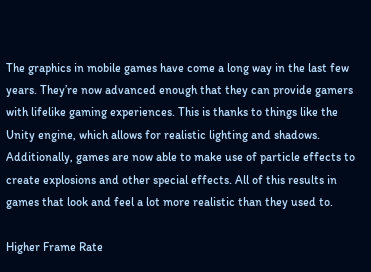The graphics in mobile games have come a long way in the last few years. They’re now advanced enough that they can provide gamers with lifelike gaming experiences. This is thanks to things like the Unity engine, which allows for realistic lighting and shadows. Additionally, games are now able to make use of particle effects to create explosions and other special effects. All of this results in games that look and feel a lot more realistic than they used to.

Higher Frame Rate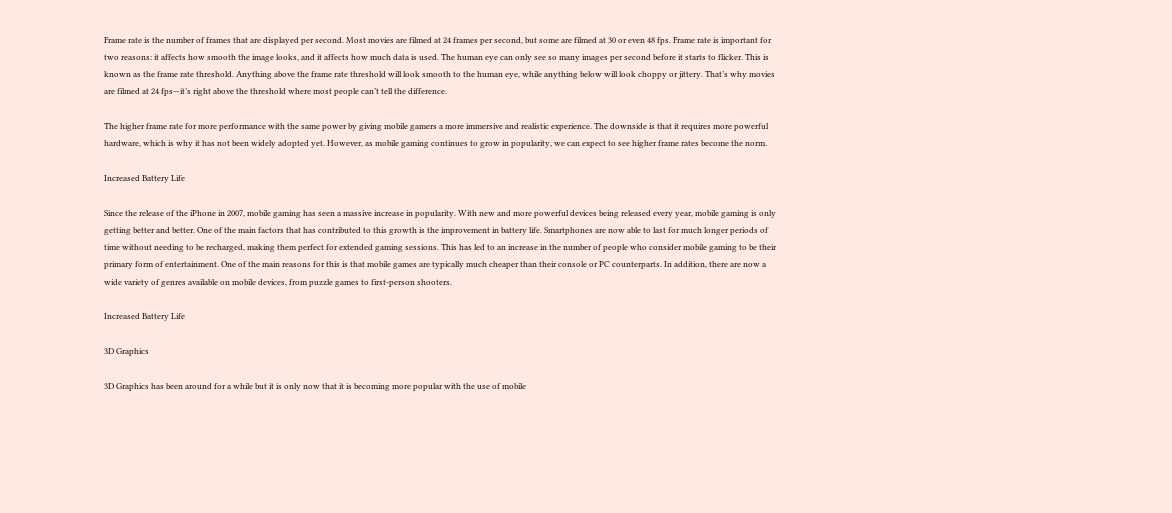Frame rate is the number of frames that are displayed per second. Most movies are filmed at 24 frames per second, but some are filmed at 30 or even 48 fps. Frame rate is important for two reasons: it affects how smooth the image looks, and it affects how much data is used. The human eye can only see so many images per second before it starts to flicker. This is known as the frame rate threshold. Anything above the frame rate threshold will look smooth to the human eye, while anything below will look choppy or jittery. That’s why movies are filmed at 24 fps—it’s right above the threshold where most people can’t tell the difference.

The higher frame rate for more performance with the same power by giving mobile gamers a more immersive and realistic experience. The downside is that it requires more powerful hardware, which is why it has not been widely adopted yet. However, as mobile gaming continues to grow in popularity, we can expect to see higher frame rates become the norm.

Increased Battery Life

Since the release of the iPhone in 2007, mobile gaming has seen a massive increase in popularity. With new and more powerful devices being released every year, mobile gaming is only getting better and better. One of the main factors that has contributed to this growth is the improvement in battery life. Smartphones are now able to last for much longer periods of time without needing to be recharged, making them perfect for extended gaming sessions. This has led to an increase in the number of people who consider mobile gaming to be their primary form of entertainment. One of the main reasons for this is that mobile games are typically much cheaper than their console or PC counterparts. In addition, there are now a wide variety of genres available on mobile devices, from puzzle games to first-person shooters.

Increased Battery Life

3D Graphics

3D Graphics has been around for a while but it is only now that it is becoming more popular with the use of mobile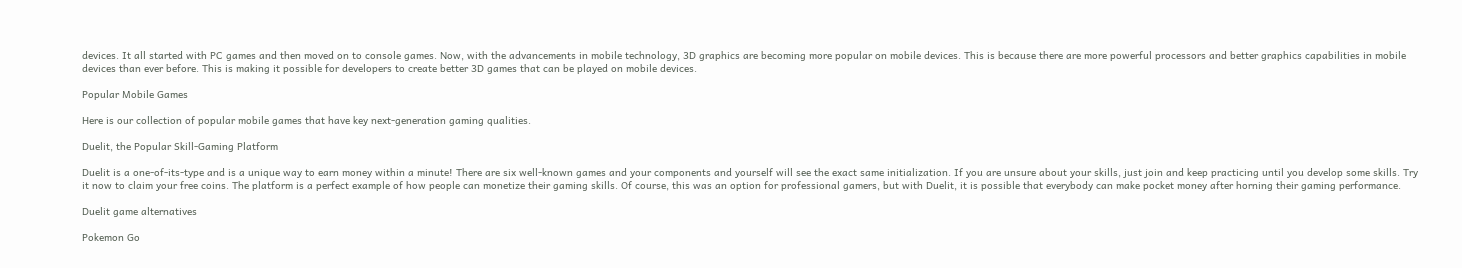devices. It all started with PC games and then moved on to console games. Now, with the advancements in mobile technology, 3D graphics are becoming more popular on mobile devices. This is because there are more powerful processors and better graphics capabilities in mobile devices than ever before. This is making it possible for developers to create better 3D games that can be played on mobile devices.

Popular Mobile Games

Here is our collection of popular mobile games that have key next-generation gaming qualities.

Duelit, the Popular Skill-Gaming Platform

Duelit is a one-of-its-type and is a unique way to earn money within a minute! There are six well-known games and your components and yourself will see the exact same initialization. If you are unsure about your skills, just join and keep practicing until you develop some skills. Try it now to claim your free coins. The platform is a perfect example of how people can monetize their gaming skills. Of course, this was an option for professional gamers, but with Duelit, it is possible that everybody can make pocket money after horning their gaming performance.

Duelit game alternatives

Pokemon Go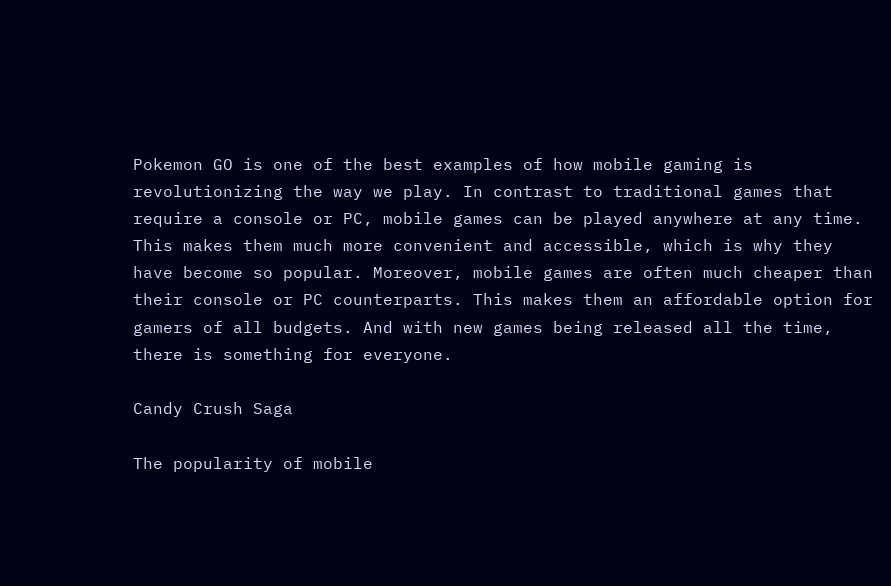Pokemon GO is one of the best examples of how mobile gaming is revolutionizing the way we play. In contrast to traditional games that require a console or PC, mobile games can be played anywhere at any time. This makes them much more convenient and accessible, which is why they have become so popular. Moreover, mobile games are often much cheaper than their console or PC counterparts. This makes them an affordable option for gamers of all budgets. And with new games being released all the time, there is something for everyone.

Candy Crush Saga

The popularity of mobile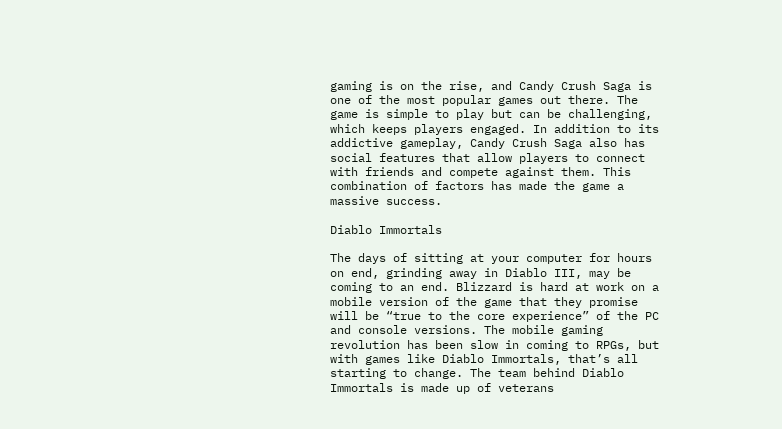gaming is on the rise, and Candy Crush Saga is one of the most popular games out there. The game is simple to play but can be challenging, which keeps players engaged. In addition to its addictive gameplay, Candy Crush Saga also has social features that allow players to connect with friends and compete against them. This combination of factors has made the game a massive success.

Diablo Immortals

The days of sitting at your computer for hours on end, grinding away in Diablo III, may be coming to an end. Blizzard is hard at work on a mobile version of the game that they promise will be “true to the core experience” of the PC and console versions. The mobile gaming revolution has been slow in coming to RPGs, but with games like Diablo Immortals, that’s all starting to change. The team behind Diablo Immortals is made up of veterans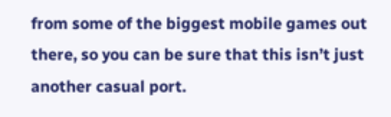from some of the biggest mobile games out there, so you can be sure that this isn’t just another casual port.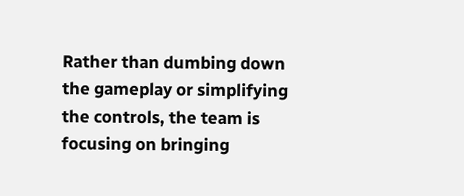Rather than dumbing down the gameplay or simplifying the controls, the team is focusing on bringing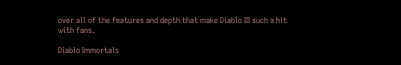over all of the features and depth that make Diablo III such a hit with fans.

Diablo Immortals